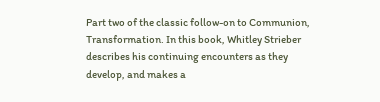Part two of the classic follow-on to Communion, Transformation. In this book, Whitley Strieber describes his continuing encounters as they develop, and makes a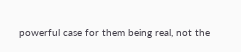powerful case for them being real, not the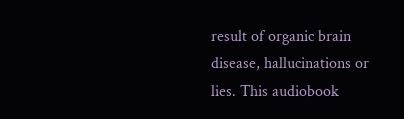result of organic brain disease, hallucinations or lies. This audiobook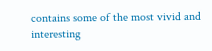contains some of the most vivid and interesting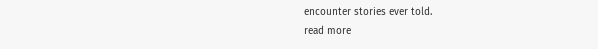encounter stories ever told.
read more